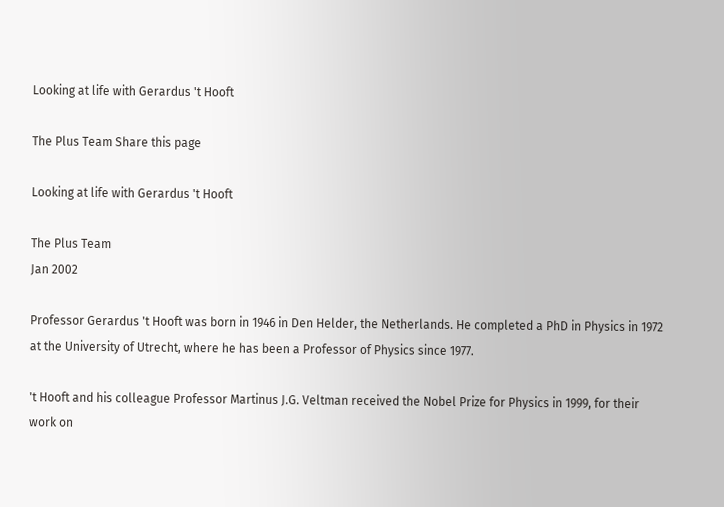Looking at life with Gerardus 't Hooft

The Plus Team Share this page

Looking at life with Gerardus 't Hooft

The Plus Team
Jan 2002

Professor Gerardus 't Hooft was born in 1946 in Den Helder, the Netherlands. He completed a PhD in Physics in 1972 at the University of Utrecht, where he has been a Professor of Physics since 1977.

't Hooft and his colleague Professor Martinus J.G. Veltman received the Nobel Prize for Physics in 1999, for their work on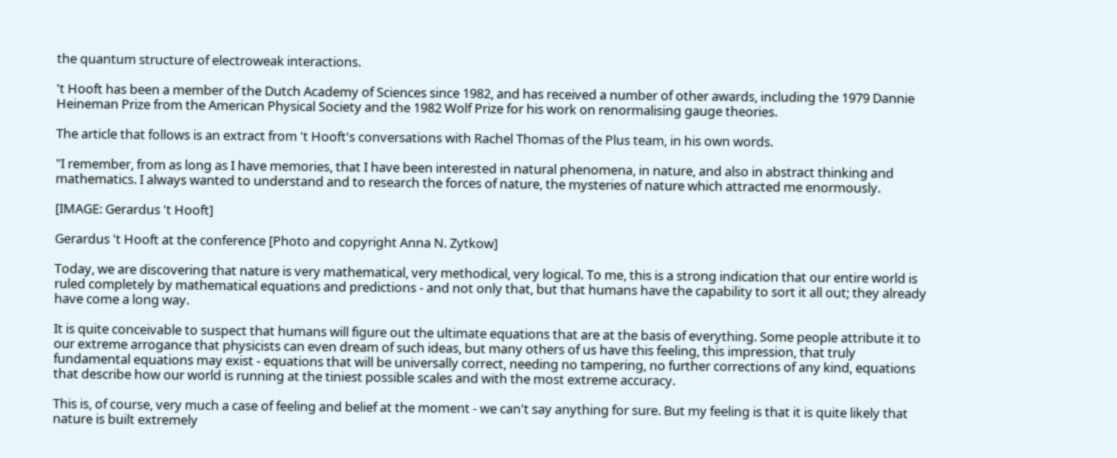the quantum structure of electroweak interactions.

't Hooft has been a member of the Dutch Academy of Sciences since 1982, and has received a number of other awards, including the 1979 Dannie Heineman Prize from the American Physical Society and the 1982 Wolf Prize for his work on renormalising gauge theories.

The article that follows is an extract from 't Hooft's conversations with Rachel Thomas of the Plus team, in his own words.

"I remember, from as long as I have memories, that I have been interested in natural phenomena, in nature, and also in abstract thinking and mathematics. I always wanted to understand and to research the forces of nature, the mysteries of nature which attracted me enormously.

[IMAGE: Gerardus 't Hooft]

Gerardus 't Hooft at the conference [Photo and copyright Anna N. Zytkow]

Today, we are discovering that nature is very mathematical, very methodical, very logical. To me, this is a strong indication that our entire world is ruled completely by mathematical equations and predictions - and not only that, but that humans have the capability to sort it all out; they already have come a long way.

It is quite conceivable to suspect that humans will figure out the ultimate equations that are at the basis of everything. Some people attribute it to our extreme arrogance that physicists can even dream of such ideas, but many others of us have this feeling, this impression, that truly fundamental equations may exist - equations that will be universally correct, needing no tampering, no further corrections of any kind, equations that describe how our world is running at the tiniest possible scales and with the most extreme accuracy.

This is, of course, very much a case of feeling and belief at the moment - we can't say anything for sure. But my feeling is that it is quite likely that nature is built extremely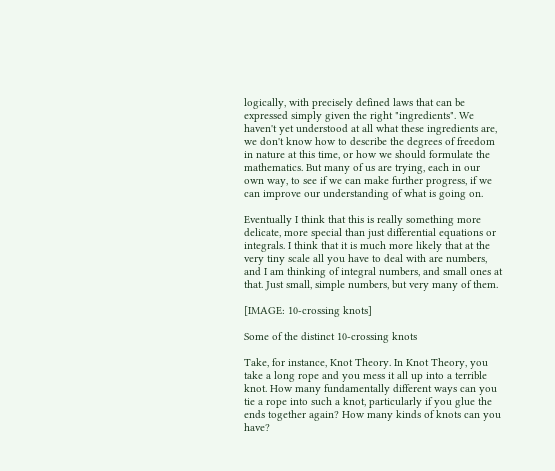logically, with precisely defined laws that can be expressed simply given the right "ingredients". We haven't yet understood at all what these ingredients are, we don't know how to describe the degrees of freedom in nature at this time, or how we should formulate the mathematics. But many of us are trying, each in our own way, to see if we can make further progress, if we can improve our understanding of what is going on.

Eventually I think that this is really something more delicate, more special than just differential equations or integrals. I think that it is much more likely that at the very tiny scale all you have to deal with are numbers, and I am thinking of integral numbers, and small ones at that. Just small, simple numbers, but very many of them.

[IMAGE: 10-crossing knots]

Some of the distinct 10-crossing knots

Take, for instance, Knot Theory. In Knot Theory, you take a long rope and you mess it all up into a terrible knot. How many fundamentally different ways can you tie a rope into such a knot, particularly if you glue the ends together again? How many kinds of knots can you have?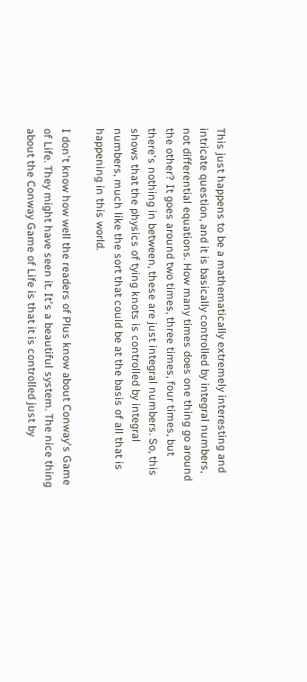This just happens to be a mathematically extremely interesting and intricate question, and it is basically controlled by integral numbers, not differential equations. How many times does one thing go around the other? It goes around two times, three times, four times, but there's nothing in between, these are just integral numbers. So, this shows that the physics of tying knots is controlled by integral numbers, much like the sort that could be at the basis of all that is happening in this world.

I don't know how well the readers of Plus know about Conway's Game of Life. They might have seen it. It's a beautiful system. The nice thing about the Conway Game of Life is that it is controlled just by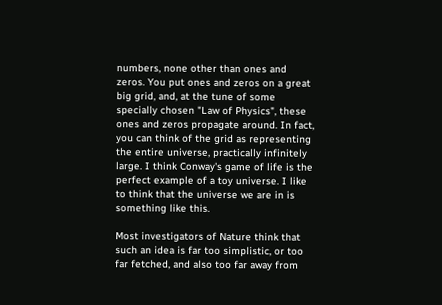numbers, none other than ones and zeros. You put ones and zeros on a great big grid, and, at the tune of some specially chosen "Law of Physics", these ones and zeros propagate around. In fact, you can think of the grid as representing the entire universe, practically infinitely large. I think Conway's game of life is the perfect example of a toy universe. I like to think that the universe we are in is something like this.

Most investigators of Nature think that such an idea is far too simplistic, or too far fetched, and also too far away from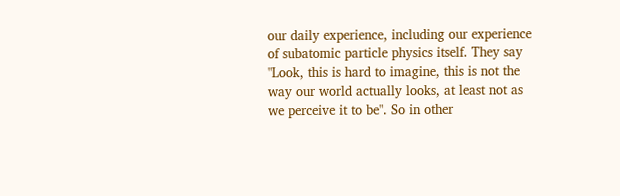our daily experience, including our experience of subatomic particle physics itself. They say "Look, this is hard to imagine, this is not the way our world actually looks, at least not as we perceive it to be". So in other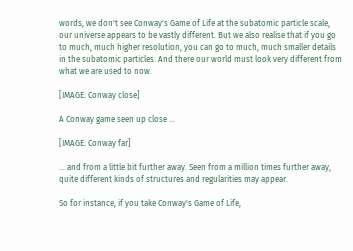words, we don't see Conway's Game of Life at the subatomic particle scale, our universe appears to be vastly different. But we also realise that if you go to much, much higher resolution, you can go to much, much smaller details in the subatomic particles. And there our world must look very different from what we are used to now.

[IMAGE: Conway close]

A Conway game seen up close ...

[IMAGE: Conway far]

... and from a little bit further away. Seen from a million times further away, quite different kinds of structures and regularities may appear.

So for instance, if you take Conway's Game of Life,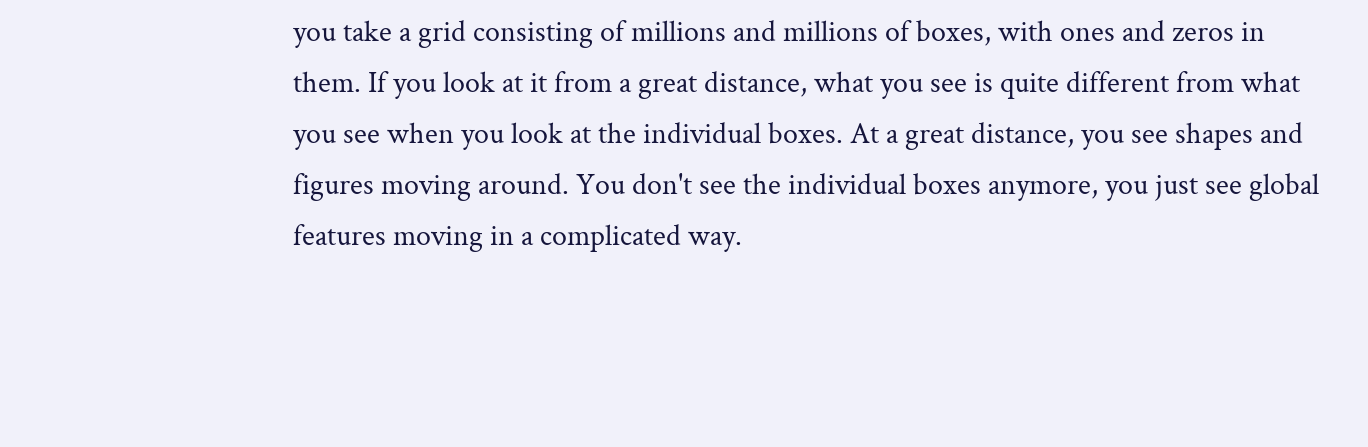you take a grid consisting of millions and millions of boxes, with ones and zeros in them. If you look at it from a great distance, what you see is quite different from what you see when you look at the individual boxes. At a great distance, you see shapes and figures moving around. You don't see the individual boxes anymore, you just see global features moving in a complicated way.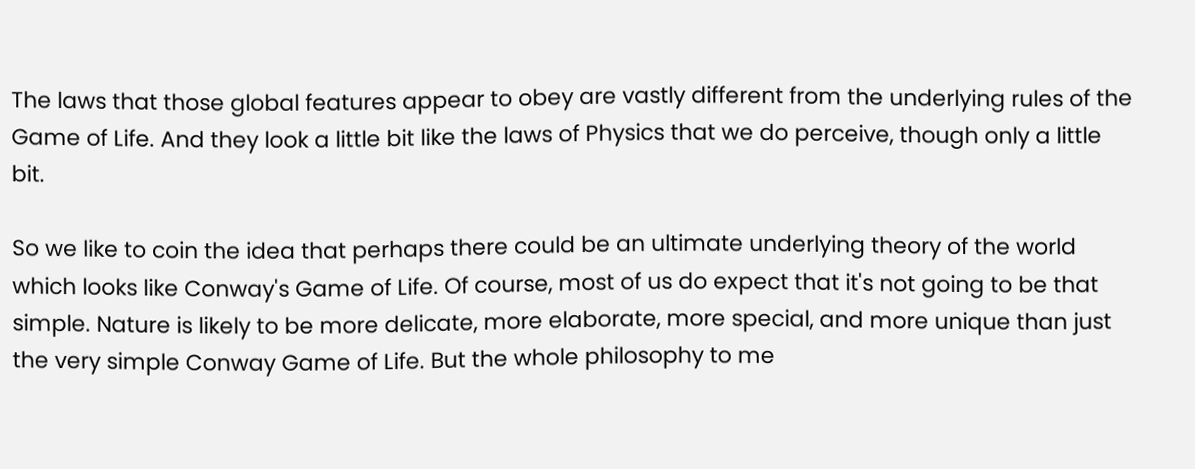The laws that those global features appear to obey are vastly different from the underlying rules of the Game of Life. And they look a little bit like the laws of Physics that we do perceive, though only a little bit.

So we like to coin the idea that perhaps there could be an ultimate underlying theory of the world which looks like Conway's Game of Life. Of course, most of us do expect that it's not going to be that simple. Nature is likely to be more delicate, more elaborate, more special, and more unique than just the very simple Conway Game of Life. But the whole philosophy to me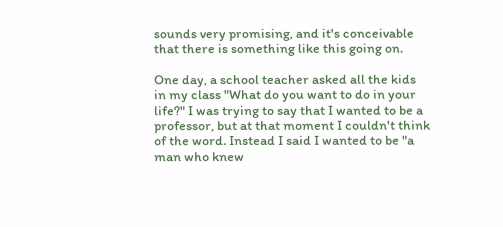sounds very promising, and it's conceivable that there is something like this going on.

One day, a school teacher asked all the kids in my class "What do you want to do in your life?" I was trying to say that I wanted to be a professor, but at that moment I couldn't think of the word. Instead I said I wanted to be "a man who knew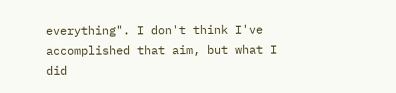everything". I don't think I've accomplished that aim, but what I did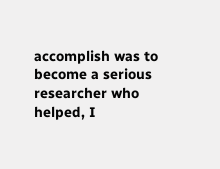accomplish was to become a serious researcher who helped, I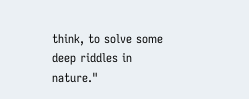think, to solve some deep riddles in nature."